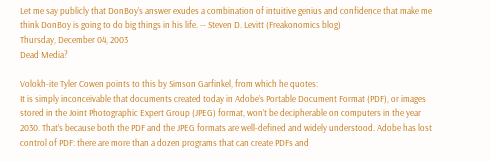Let me say publicly that DonBoy’s answer exudes a combination of intuitive genius and confidence that make me think DonBoy is going to do big things in his life. -- Steven D. Levitt (Freakonomics blog)
Thursday, December 04, 2003
Dead Media?

Volokh-ite Tyler Cowen points to this by Simson Garfinkel, from which he quotes:
It is simply inconceivable that documents created today in Adobe’s Portable Document Format (PDF), or images stored in the Joint Photographic Expert Group (JPEG) format, won’t be decipherable on computers in the year 2030. That’s because both the PDF and the JPEG formats are well-defined and widely understood. Adobe has lost control of PDF: there are more than a dozen programs that can create PDFs and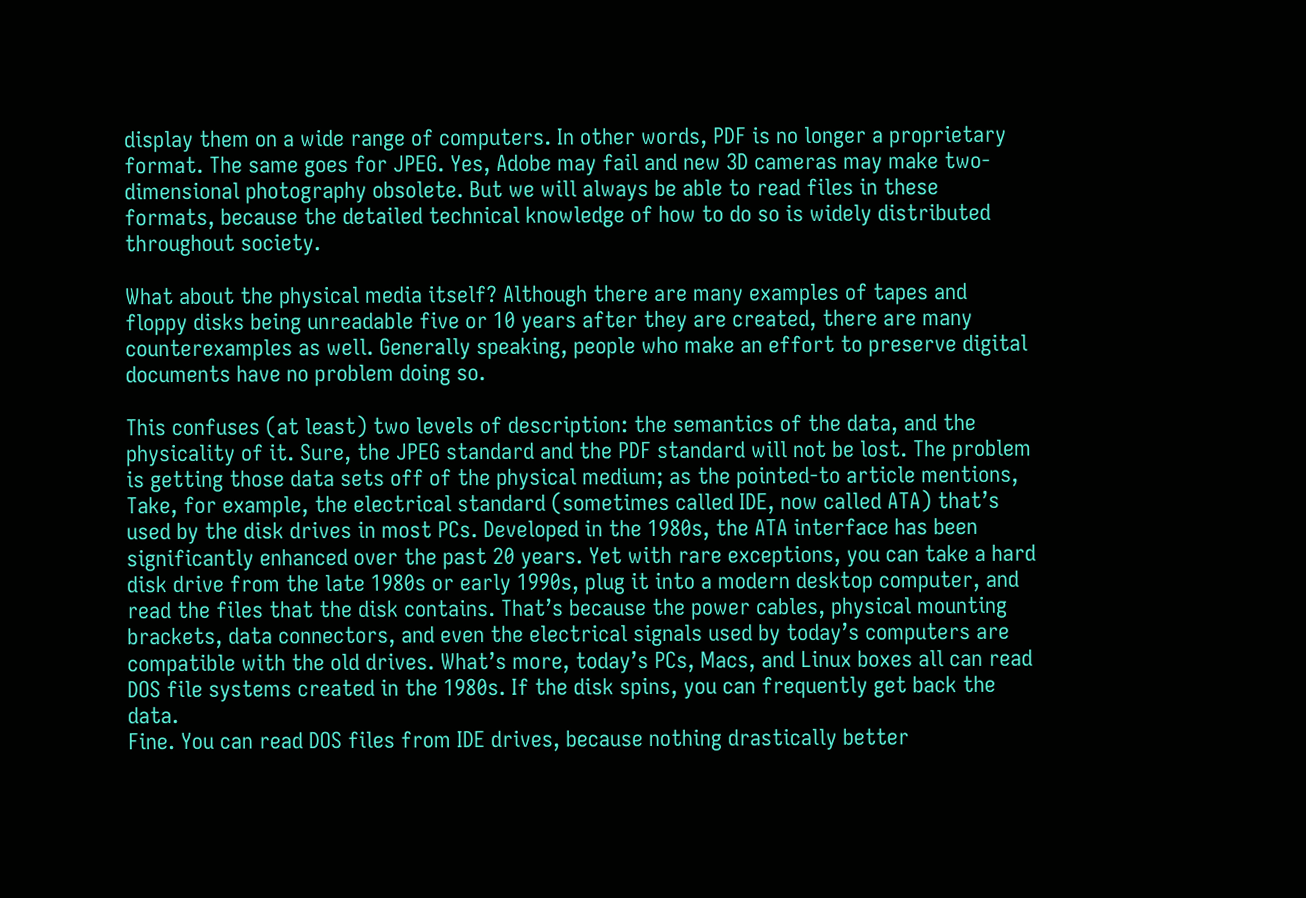display them on a wide range of computers. In other words, PDF is no longer a proprietary format. The same goes for JPEG. Yes, Adobe may fail and new 3D cameras may make two-dimensional photography obsolete. But we will always be able to read files in these formats, because the detailed technical knowledge of how to do so is widely distributed throughout society.

What about the physical media itself? Although there are many examples of tapes and floppy disks being unreadable five or 10 years after they are created, there are many counterexamples as well. Generally speaking, people who make an effort to preserve digital documents have no problem doing so.

This confuses (at least) two levels of description: the semantics of the data, and the physicality of it. Sure, the JPEG standard and the PDF standard will not be lost. The problem is getting those data sets off of the physical medium; as the pointed-to article mentions,
Take, for example, the electrical standard (sometimes called IDE, now called ATA) that’s used by the disk drives in most PCs. Developed in the 1980s, the ATA interface has been significantly enhanced over the past 20 years. Yet with rare exceptions, you can take a hard disk drive from the late 1980s or early 1990s, plug it into a modern desktop computer, and read the files that the disk contains. That’s because the power cables, physical mounting brackets, data connectors, and even the electrical signals used by today’s computers are compatible with the old drives. What’s more, today’s PCs, Macs, and Linux boxes all can read DOS file systems created in the 1980s. If the disk spins, you can frequently get back the data.
Fine. You can read DOS files from IDE drives, because nothing drastically better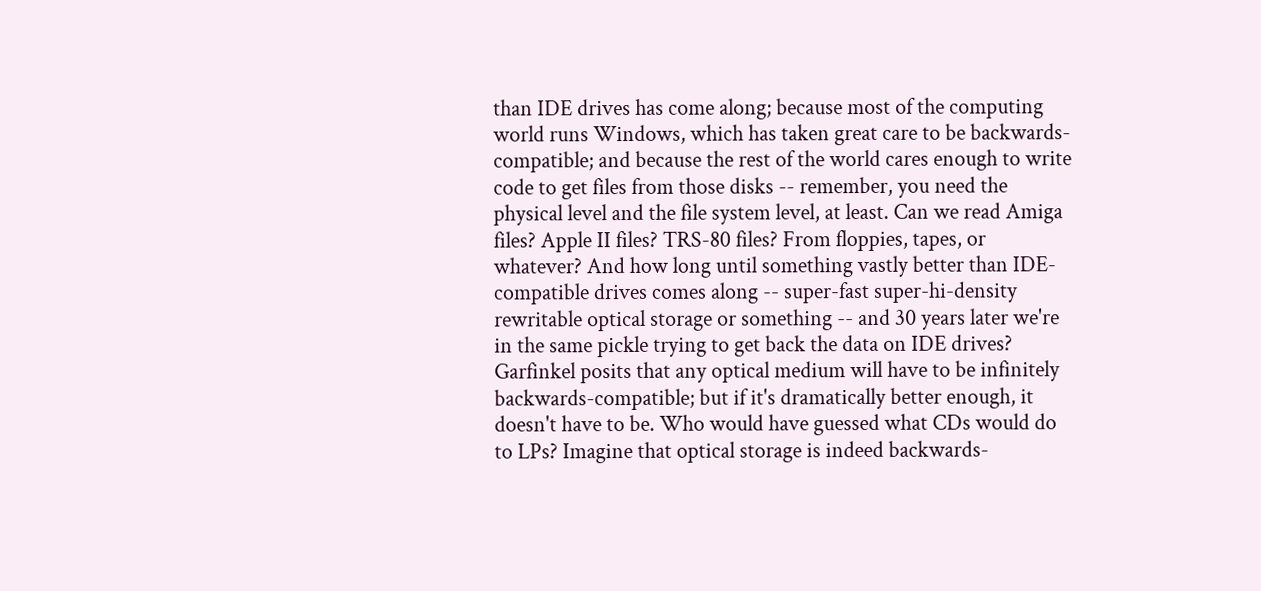than IDE drives has come along; because most of the computing world runs Windows, which has taken great care to be backwards-compatible; and because the rest of the world cares enough to write code to get files from those disks -- remember, you need the physical level and the file system level, at least. Can we read Amiga files? Apple II files? TRS-80 files? From floppies, tapes, or whatever? And how long until something vastly better than IDE-compatible drives comes along -- super-fast super-hi-density rewritable optical storage or something -- and 30 years later we're in the same pickle trying to get back the data on IDE drives? Garfinkel posits that any optical medium will have to be infinitely backwards-compatible; but if it's dramatically better enough, it doesn't have to be. Who would have guessed what CDs would do to LPs? Imagine that optical storage is indeed backwards-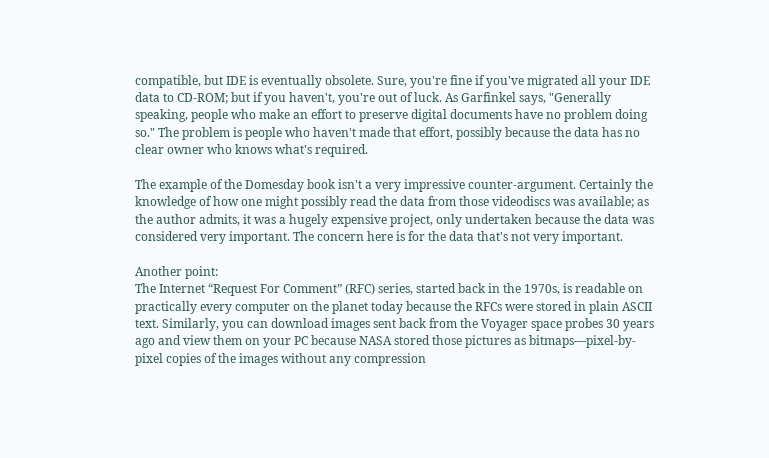compatible, but IDE is eventually obsolete. Sure, you're fine if you've migrated all your IDE data to CD-ROM; but if you haven't, you're out of luck. As Garfinkel says, "Generally speaking, people who make an effort to preserve digital documents have no problem doing so." The problem is people who haven't made that effort, possibly because the data has no clear owner who knows what's required.

The example of the Domesday book isn't a very impressive counter-argument. Certainly the knowledge of how one might possibly read the data from those videodiscs was available; as the author admits, it was a hugely expensive project, only undertaken because the data was considered very important. The concern here is for the data that's not very important.

Another point:
The Internet “Request For Comment” (RFC) series, started back in the 1970s, is readable on practically every computer on the planet today because the RFCs were stored in plain ASCII text. Similarly, you can download images sent back from the Voyager space probes 30 years ago and view them on your PC because NASA stored those pictures as bitmaps—pixel-by-pixel copies of the images without any compression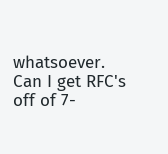whatsoever.
Can I get RFC's off of 7-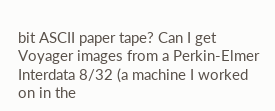bit ASCII paper tape? Can I get Voyager images from a Perkin-Elmer Interdata 8/32 (a machine I worked on in the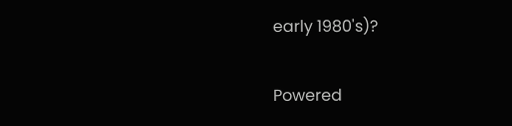early 1980's)?

Powered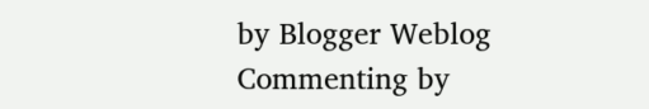by Blogger Weblog Commenting by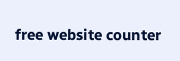free website counter